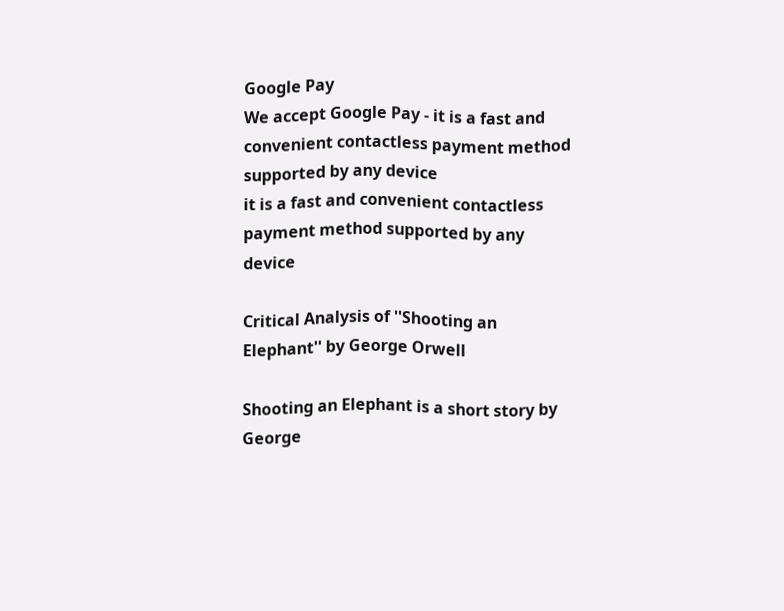Google Pay
We accept Google Pay - it is a fast and convenient contactless payment method supported by any device
it is a fast and convenient contactless payment method supported by any device

Critical Analysis of ''Shooting an Elephant'' by George Orwell

Shooting an Elephant is a short story by George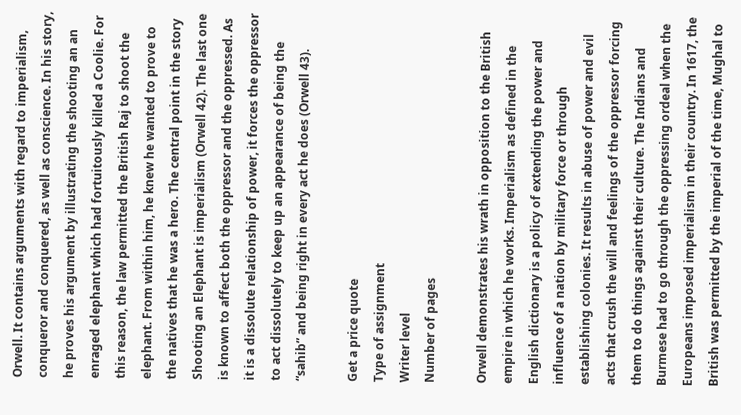Orwell. It contains arguments with regard to imperialism, conqueror and conquered, as well as conscience. In his story, he proves his argument by illustrating the shooting an an enraged elephant which had fortuitously killed a Coolie. For this reason, the law permitted the British Raj to shoot the elephant. From within him, he knew he wanted to prove to the natives that he was a hero. The central point in the story Shooting an Elephant is imperialism (Orwell 42). The last one is known to affect both the oppressor and the oppressed. As it is a dissolute relationship of power, it forces the oppressor to act dissolutely to keep up an appearance of being the “sahib” and being right in every act he does (Orwell 43).

Get a price quote
Type of assignment
Writer level
Number of pages

Orwell demonstrates his wrath in opposition to the British empire in which he works. Imperialism as defined in the English dictionary is a policy of extending the power and influence of a nation by military force or through establishing colonies. It results in abuse of power and evil acts that crush the will and feelings of the oppressor forcing them to do things against their culture. The Indians and Burmese had to go through the oppressing ordeal when the Europeans imposed imperialism in their country. In 1617, the British was permitted by the imperial of the time, Mughal to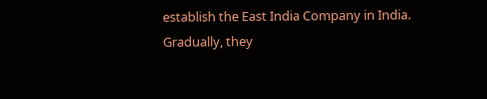establish the East India Company in India. Gradually, they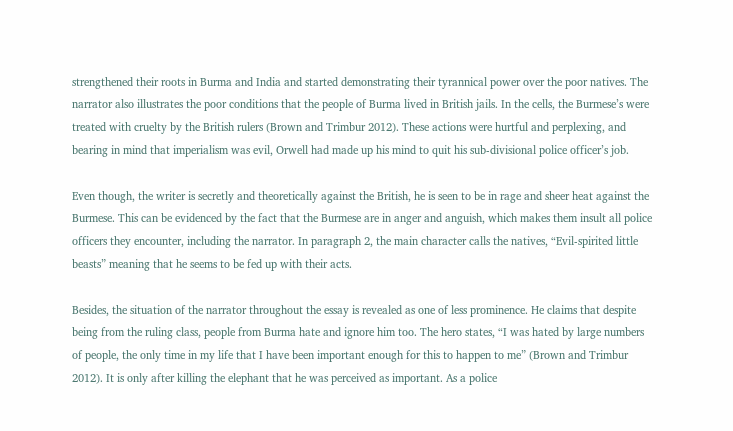strengthened their roots in Burma and India and started demonstrating their tyrannical power over the poor natives. The narrator also illustrates the poor conditions that the people of Burma lived in British jails. In the cells, the Burmese’s were treated with cruelty by the British rulers (Brown and Trimbur 2012). These actions were hurtful and perplexing, and bearing in mind that imperialism was evil, Orwell had made up his mind to quit his sub-divisional police officer’s job.

Even though, the writer is secretly and theoretically against the British, he is seen to be in rage and sheer heat against the Burmese. This can be evidenced by the fact that the Burmese are in anger and anguish, which makes them insult all police officers they encounter, including the narrator. In paragraph 2, the main character calls the natives, “Evil-spirited little beasts” meaning that he seems to be fed up with their acts.

Besides, the situation of the narrator throughout the essay is revealed as one of less prominence. He claims that despite being from the ruling class, people from Burma hate and ignore him too. The hero states, “I was hated by large numbers of people, the only time in my life that I have been important enough for this to happen to me” (Brown and Trimbur 2012). It is only after killing the elephant that he was perceived as important. As a police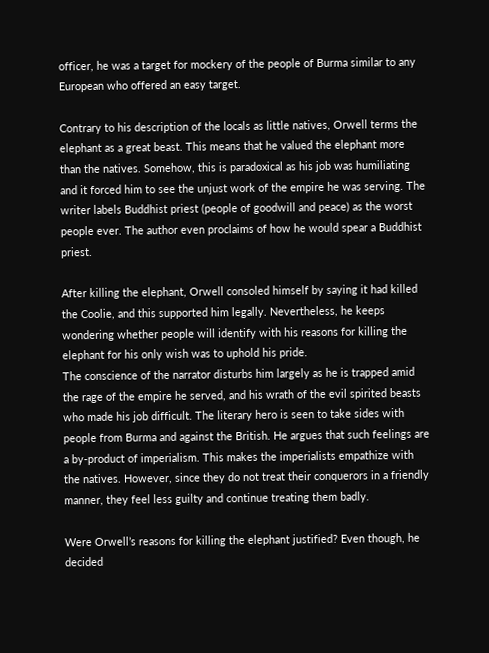officer, he was a target for mockery of the people of Burma similar to any European who offered an easy target.

Contrary to his description of the locals as little natives, Orwell terms the elephant as a great beast. This means that he valued the elephant more than the natives. Somehow, this is paradoxical as his job was humiliating and it forced him to see the unjust work of the empire he was serving. The writer labels Buddhist priest (people of goodwill and peace) as the worst people ever. The author even proclaims of how he would spear a Buddhist priest.

After killing the elephant, Orwell consoled himself by saying it had killed the Coolie, and this supported him legally. Nevertheless, he keeps wondering whether people will identify with his reasons for killing the elephant for his only wish was to uphold his pride.
The conscience of the narrator disturbs him largely as he is trapped amid the rage of the empire he served, and his wrath of the evil spirited beasts who made his job difficult. The literary hero is seen to take sides with people from Burma and against the British. He argues that such feelings are a by-product of imperialism. This makes the imperialists empathize with the natives. However, since they do not treat their conquerors in a friendly manner, they feel less guilty and continue treating them badly.

Were Orwell’s reasons for killing the elephant justified? Even though, he decided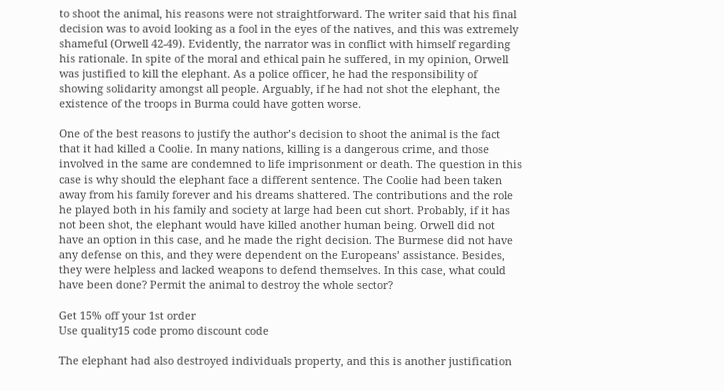to shoot the animal, his reasons were not straightforward. The writer said that his final decision was to avoid looking as a fool in the eyes of the natives, and this was extremely shameful (Orwell 42-49). Evidently, the narrator was in conflict with himself regarding his rationale. In spite of the moral and ethical pain he suffered, in my opinion, Orwell was justified to kill the elephant. As a police officer, he had the responsibility of showing solidarity amongst all people. Arguably, if he had not shot the elephant, the existence of the troops in Burma could have gotten worse.

One of the best reasons to justify the author’s decision to shoot the animal is the fact that it had killed a Coolie. In many nations, killing is a dangerous crime, and those involved in the same are condemned to life imprisonment or death. The question in this case is why should the elephant face a different sentence. The Coolie had been taken away from his family forever and his dreams shattered. The contributions and the role he played both in his family and society at large had been cut short. Probably, if it has not been shot, the elephant would have killed another human being. Orwell did not have an option in this case, and he made the right decision. The Burmese did not have any defense on this, and they were dependent on the Europeans’ assistance. Besides, they were helpless and lacked weapons to defend themselves. In this case, what could have been done? Permit the animal to destroy the whole sector?

Get 15% off your 1st order
Use quality15 code promo discount code

The elephant had also destroyed individuals property, and this is another justification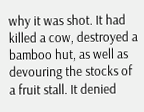why it was shot. It had killed a cow, destroyed a bamboo hut, as well as devouring the stocks of a fruit stall. It denied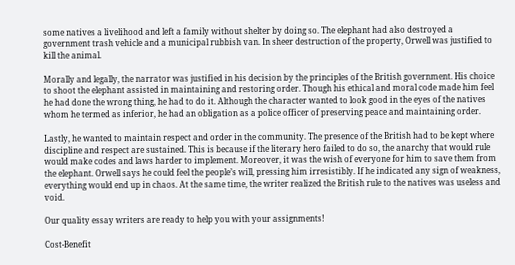some natives a livelihood and left a family without shelter by doing so. The elephant had also destroyed a government trash vehicle and a municipal rubbish van. In sheer destruction of the property, Orwell was justified to kill the animal.

Morally and legally, the narrator was justified in his decision by the principles of the British government. His choice to shoot the elephant assisted in maintaining and restoring order. Though his ethical and moral code made him feel he had done the wrong thing, he had to do it. Although the character wanted to look good in the eyes of the natives whom he termed as inferior, he had an obligation as a police officer of preserving peace and maintaining order.

Lastly, he wanted to maintain respect and order in the community. The presence of the British had to be kept where discipline and respect are sustained. This is because if the literary hero failed to do so, the anarchy that would rule would make codes and laws harder to implement. Moreover, it was the wish of everyone for him to save them from the elephant. Orwell says he could feel the people’s will, pressing him irresistibly. If he indicated any sign of weakness, everything would end up in chaos. At the same time, the writer realized the British rule to the natives was useless and void.

Our quality essay writers are ready to help you with your assignments!

Cost-Benefit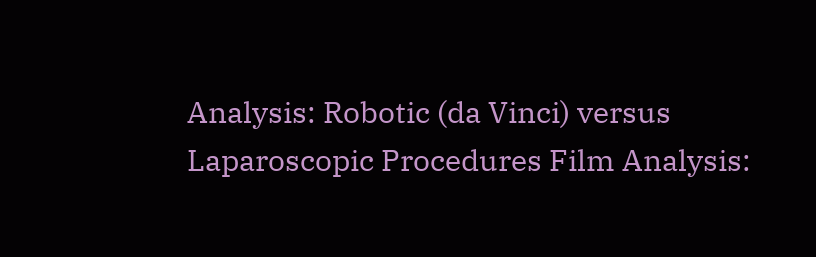Analysis: Robotic (da Vinci) versus Laparoscopic Procedures Film Analysis: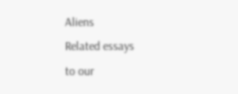Aliens
Related essays
to our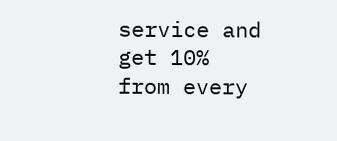service and get 10% from every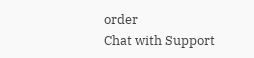order
Chat with Support